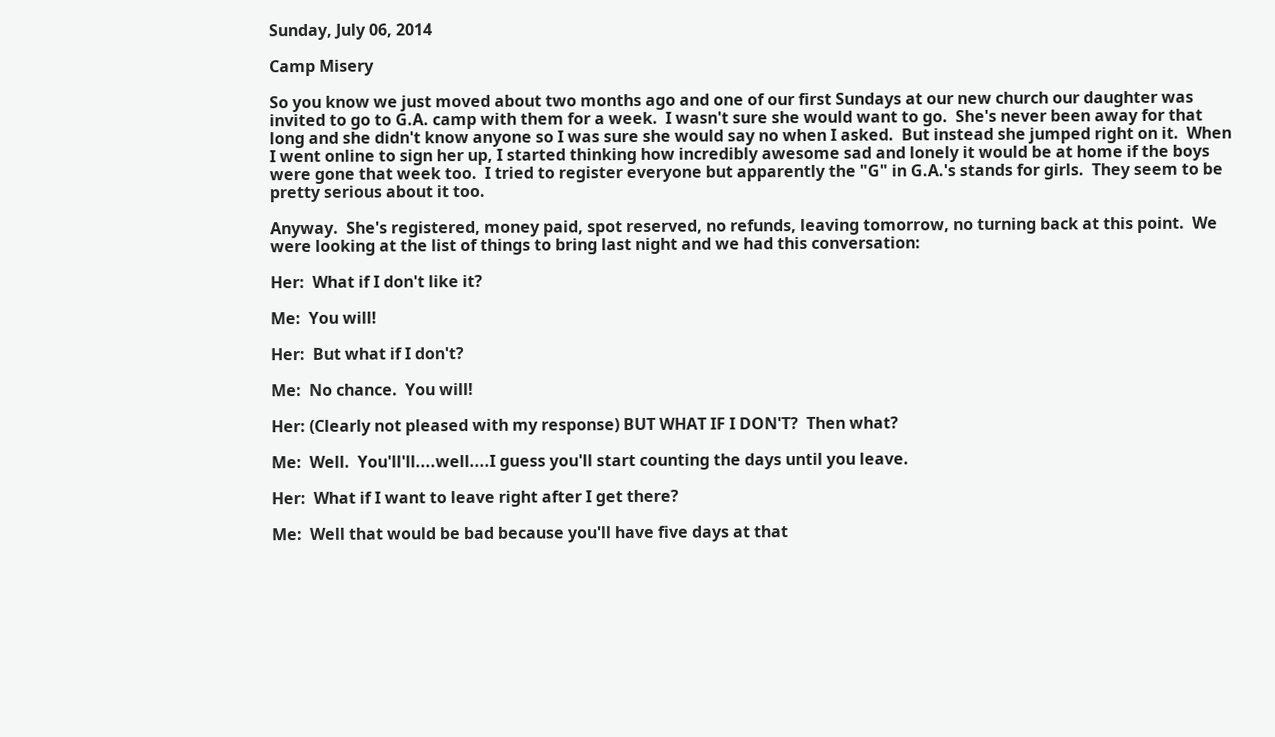Sunday, July 06, 2014

Camp Misery

So you know we just moved about two months ago and one of our first Sundays at our new church our daughter was invited to go to G.A. camp with them for a week.  I wasn't sure she would want to go.  She's never been away for that long and she didn't know anyone so I was sure she would say no when I asked.  But instead she jumped right on it.  When I went online to sign her up, I started thinking how incredibly awesome sad and lonely it would be at home if the boys were gone that week too.  I tried to register everyone but apparently the "G" in G.A.'s stands for girls.  They seem to be pretty serious about it too.

Anyway.  She's registered, money paid, spot reserved, no refunds, leaving tomorrow, no turning back at this point.  We were looking at the list of things to bring last night and we had this conversation:

Her:  What if I don't like it?

Me:  You will!

Her:  But what if I don't?

Me:  No chance.  You will!

Her: (Clearly not pleased with my response) BUT WHAT IF I DON'T?  Then what?

Me:  Well.  You'll'll....well....I guess you'll start counting the days until you leave.

Her:  What if I want to leave right after I get there?

Me:  Well that would be bad because you'll have five days at that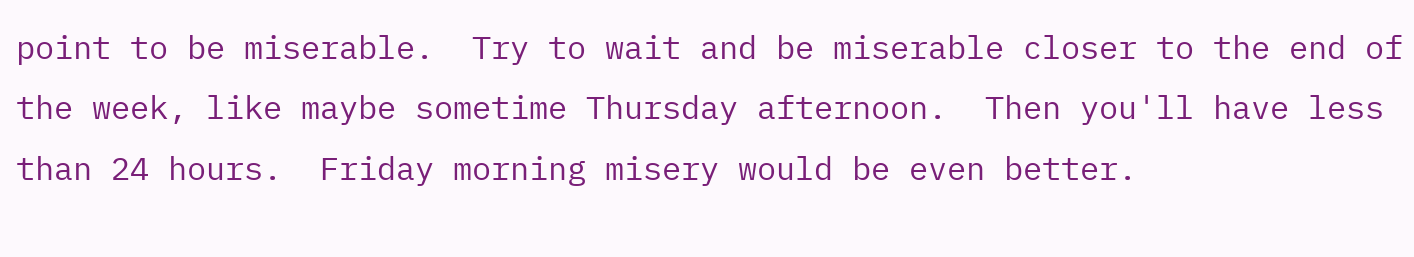point to be miserable.  Try to wait and be miserable closer to the end of the week, like maybe sometime Thursday afternoon.  Then you'll have less than 24 hours.  Friday morning misery would be even better.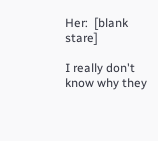Her:  [blank stare]

I really don't know why they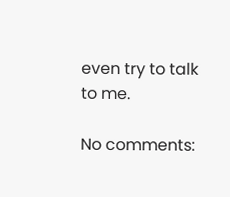even try to talk to me.

No comments: